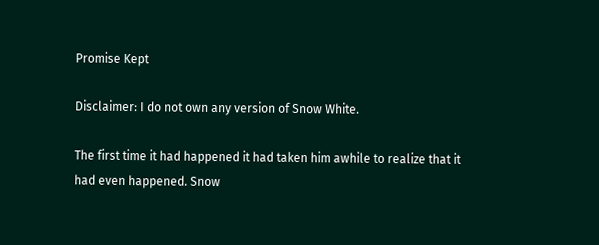Promise Kept

Disclaimer: I do not own any version of Snow White.

The first time it had happened it had taken him awhile to realize that it had even happened. Snow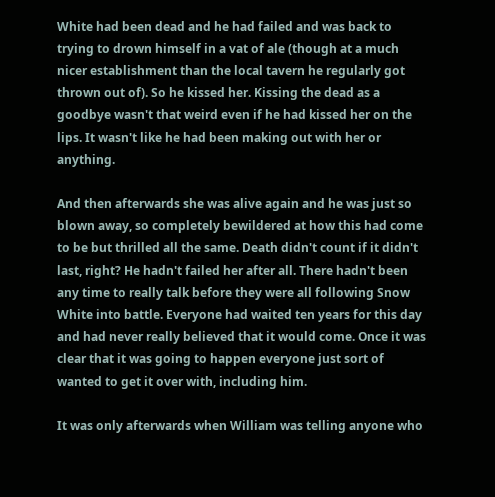White had been dead and he had failed and was back to trying to drown himself in a vat of ale (though at a much nicer establishment than the local tavern he regularly got thrown out of). So he kissed her. Kissing the dead as a goodbye wasn't that weird even if he had kissed her on the lips. It wasn't like he had been making out with her or anything.

And then afterwards she was alive again and he was just so blown away, so completely bewildered at how this had come to be but thrilled all the same. Death didn't count if it didn't last, right? He hadn't failed her after all. There hadn't been any time to really talk before they were all following Snow White into battle. Everyone had waited ten years for this day and had never really believed that it would come. Once it was clear that it was going to happen everyone just sort of wanted to get it over with, including him.

It was only afterwards when William was telling anyone who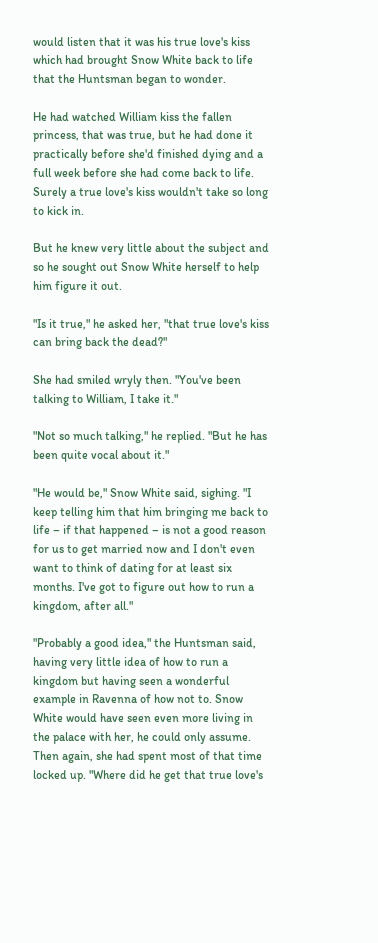would listen that it was his true love's kiss which had brought Snow White back to life that the Huntsman began to wonder.

He had watched William kiss the fallen princess, that was true, but he had done it practically before she'd finished dying and a full week before she had come back to life. Surely a true love's kiss wouldn't take so long to kick in.

But he knew very little about the subject and so he sought out Snow White herself to help him figure it out.

"Is it true," he asked her, "that true love's kiss can bring back the dead?"

She had smiled wryly then. "You've been talking to William, I take it."

"Not so much talking," he replied. "But he has been quite vocal about it."

"He would be," Snow White said, sighing. "I keep telling him that him bringing me back to life – if that happened – is not a good reason for us to get married now and I don't even want to think of dating for at least six months. I've got to figure out how to run a kingdom, after all."

"Probably a good idea," the Huntsman said, having very little idea of how to run a kingdom but having seen a wonderful example in Ravenna of how not to. Snow White would have seen even more living in the palace with her, he could only assume. Then again, she had spent most of that time locked up. "Where did he get that true love's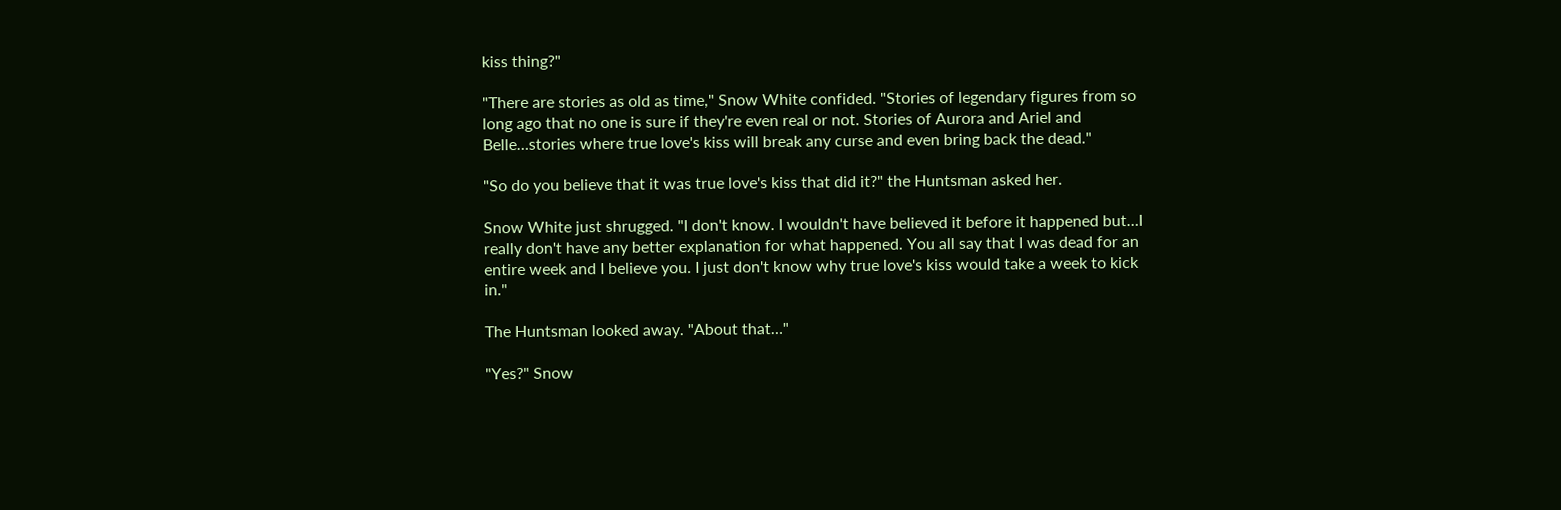kiss thing?"

"There are stories as old as time," Snow White confided. "Stories of legendary figures from so long ago that no one is sure if they're even real or not. Stories of Aurora and Ariel and Belle…stories where true love's kiss will break any curse and even bring back the dead."

"So do you believe that it was true love's kiss that did it?" the Huntsman asked her.

Snow White just shrugged. "I don't know. I wouldn't have believed it before it happened but…I really don't have any better explanation for what happened. You all say that I was dead for an entire week and I believe you. I just don't know why true love's kiss would take a week to kick in."

The Huntsman looked away. "About that…"

"Yes?" Snow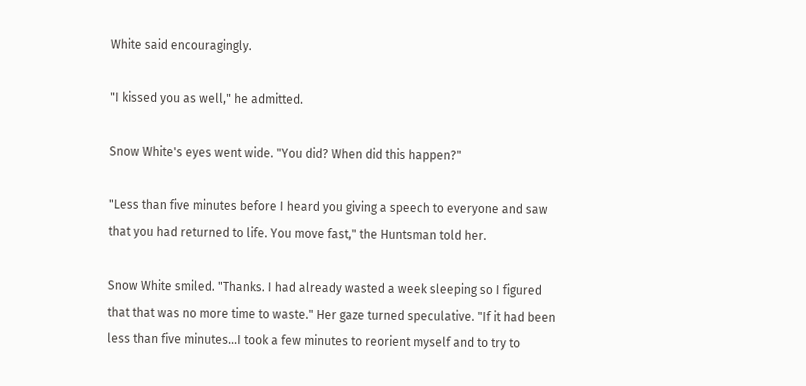White said encouragingly.

"I kissed you as well," he admitted.

Snow White's eyes went wide. "You did? When did this happen?"

"Less than five minutes before I heard you giving a speech to everyone and saw that you had returned to life. You move fast," the Huntsman told her.

Snow White smiled. "Thanks. I had already wasted a week sleeping so I figured that that was no more time to waste." Her gaze turned speculative. "If it had been less than five minutes…I took a few minutes to reorient myself and to try to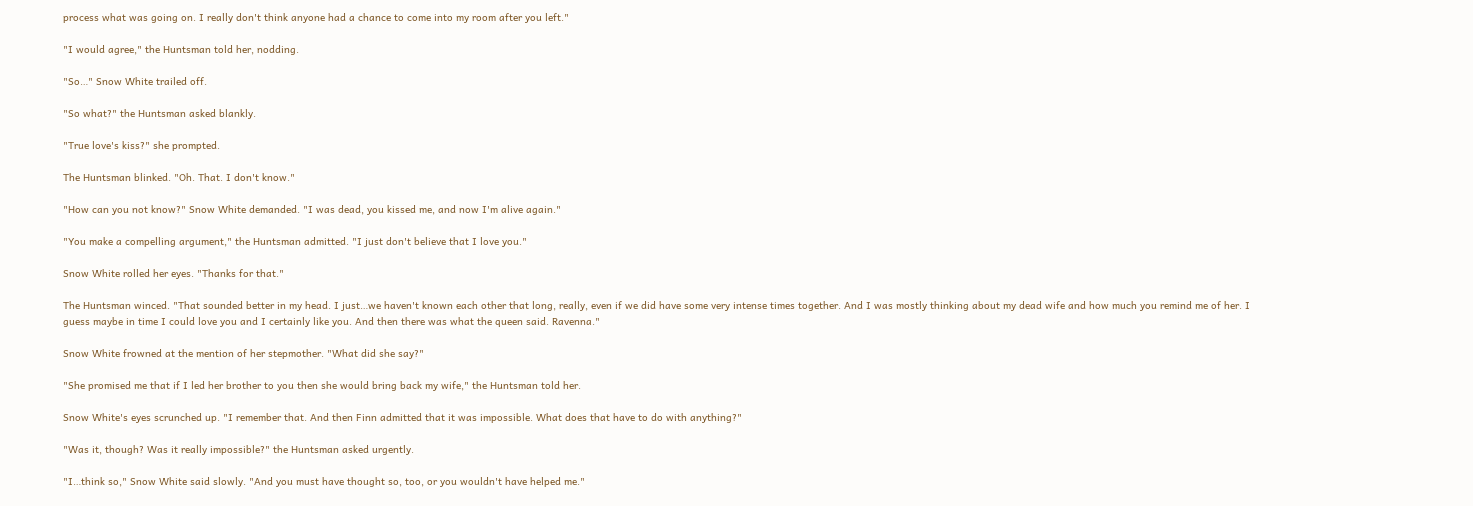process what was going on. I really don't think anyone had a chance to come into my room after you left."

"I would agree," the Huntsman told her, nodding.

"So…" Snow White trailed off.

"So what?" the Huntsman asked blankly.

"True love's kiss?" she prompted.

The Huntsman blinked. "Oh. That. I don't know."

"How can you not know?" Snow White demanded. "I was dead, you kissed me, and now I'm alive again."

"You make a compelling argument," the Huntsman admitted. "I just don't believe that I love you."

Snow White rolled her eyes. "Thanks for that."

The Huntsman winced. "That sounded better in my head. I just…we haven't known each other that long, really, even if we did have some very intense times together. And I was mostly thinking about my dead wife and how much you remind me of her. I guess maybe in time I could love you and I certainly like you. And then there was what the queen said. Ravenna."

Snow White frowned at the mention of her stepmother. "What did she say?"

"She promised me that if I led her brother to you then she would bring back my wife," the Huntsman told her.

Snow White's eyes scrunched up. "I remember that. And then Finn admitted that it was impossible. What does that have to do with anything?"

"Was it, though? Was it really impossible?" the Huntsman asked urgently.

"I…think so," Snow White said slowly. "And you must have thought so, too, or you wouldn't have helped me."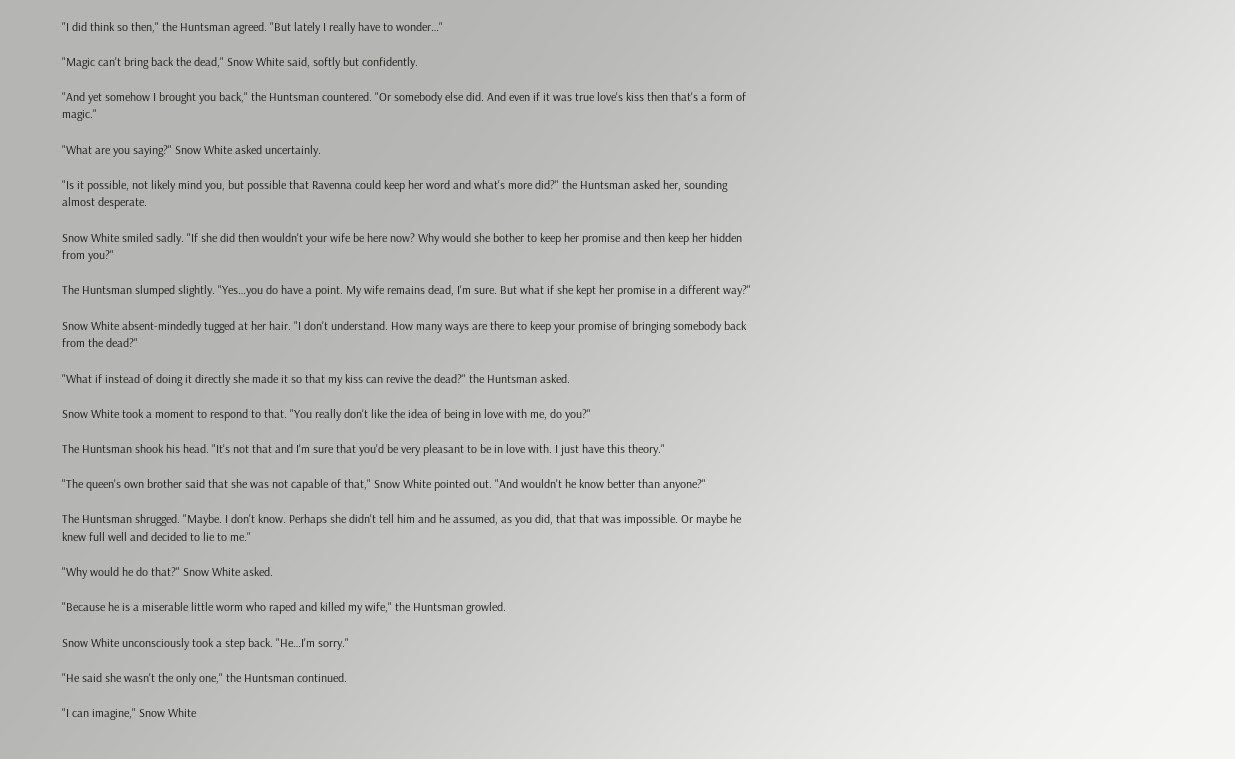"I did think so then," the Huntsman agreed. "But lately I really have to wonder…"

"Magic can't bring back the dead," Snow White said, softly but confidently.

"And yet somehow I brought you back," the Huntsman countered. "Or somebody else did. And even if it was true love's kiss then that's a form of magic."

"What are you saying?" Snow White asked uncertainly.

"Is it possible, not likely mind you, but possible that Ravenna could keep her word and what's more did?" the Huntsman asked her, sounding almost desperate.

Snow White smiled sadly. "If she did then wouldn't your wife be here now? Why would she bother to keep her promise and then keep her hidden from you?"

The Huntsman slumped slightly. "Yes…you do have a point. My wife remains dead, I'm sure. But what if she kept her promise in a different way?"

Snow White absent-mindedly tugged at her hair. "I don't understand. How many ways are there to keep your promise of bringing somebody back from the dead?"

"What if instead of doing it directly she made it so that my kiss can revive the dead?" the Huntsman asked.

Snow White took a moment to respond to that. "You really don't like the idea of being in love with me, do you?"

The Huntsman shook his head. "It's not that and I'm sure that you'd be very pleasant to be in love with. I just have this theory."

"The queen's own brother said that she was not capable of that," Snow White pointed out. "And wouldn't he know better than anyone?"

The Huntsman shrugged. "Maybe. I don't know. Perhaps she didn't tell him and he assumed, as you did, that that was impossible. Or maybe he knew full well and decided to lie to me."

"Why would he do that?" Snow White asked.

"Because he is a miserable little worm who raped and killed my wife," the Huntsman growled.

Snow White unconsciously took a step back. "He…I'm sorry."

"He said she wasn't the only one," the Huntsman continued.

"I can imagine," Snow White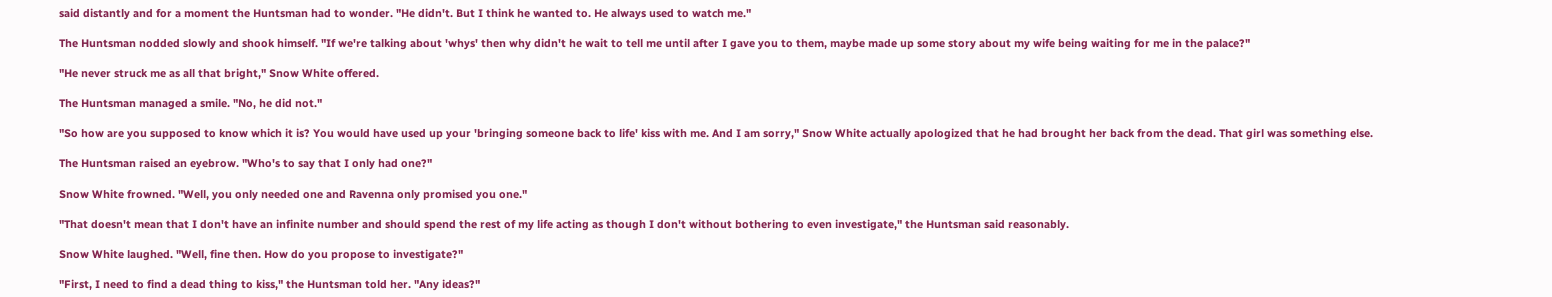said distantly and for a moment the Huntsman had to wonder. "He didn't. But I think he wanted to. He always used to watch me."

The Huntsman nodded slowly and shook himself. "If we're talking about 'whys' then why didn't he wait to tell me until after I gave you to them, maybe made up some story about my wife being waiting for me in the palace?"

"He never struck me as all that bright," Snow White offered.

The Huntsman managed a smile. "No, he did not."

"So how are you supposed to know which it is? You would have used up your 'bringing someone back to life' kiss with me. And I am sorry," Snow White actually apologized that he had brought her back from the dead. That girl was something else.

The Huntsman raised an eyebrow. "Who's to say that I only had one?"

Snow White frowned. "Well, you only needed one and Ravenna only promised you one."

"That doesn't mean that I don't have an infinite number and should spend the rest of my life acting as though I don't without bothering to even investigate," the Huntsman said reasonably.

Snow White laughed. "Well, fine then. How do you propose to investigate?"

"First, I need to find a dead thing to kiss," the Huntsman told her. "Any ideas?"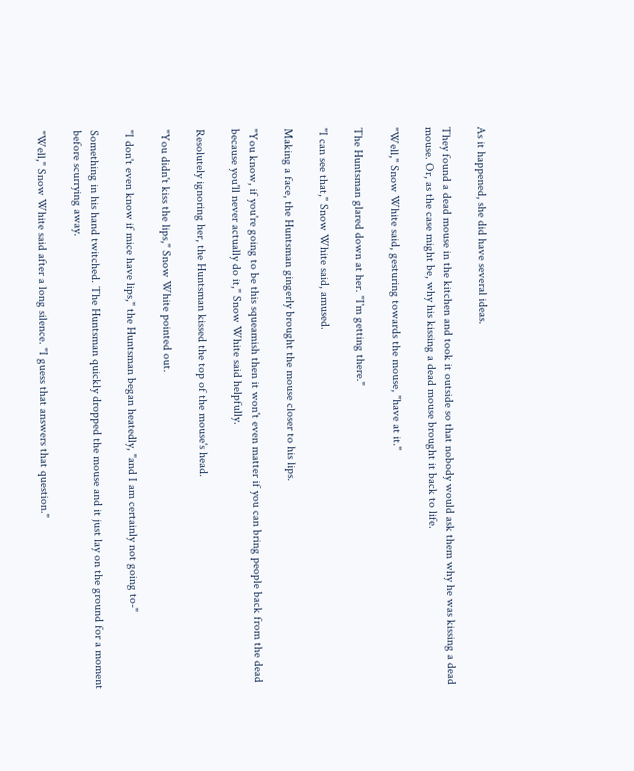As it happened, she did have several ideas.

They found a dead mouse in the kitchen and took it outside so that nobody would ask them why he was kissing a dead mouse. Or, as the case might be, why his kissing a dead mouse brought it back to life.

"Well," Snow White said, gesturing towards the mouse, "have at it."

The Huntsman glared down at her. "I'm getting there."

"I can see that," Snow White said, amused.

Making a face, the Huntsman gingerly brought the mouse closer to his lips.

"You know, if you're going to be this squeamish then it won't even matter if you can bring people back from the dead because you'll never actually do it," Snow White said helpfully.

Resolutely ignoring her, the Huntsman kissed the top of the mouse's head.

"You didn't kiss the lips," Snow White pointed out.

"I don't even know if mice have lips," the Huntsman began heatedly, "and I am certainly not going to-"

Something in his hand twitched. The Huntsman quickly dropped the mouse and it just lay on the ground for a moment before scurrying away.

"Well," Snow White said after a long silence. "I guess that answers that question."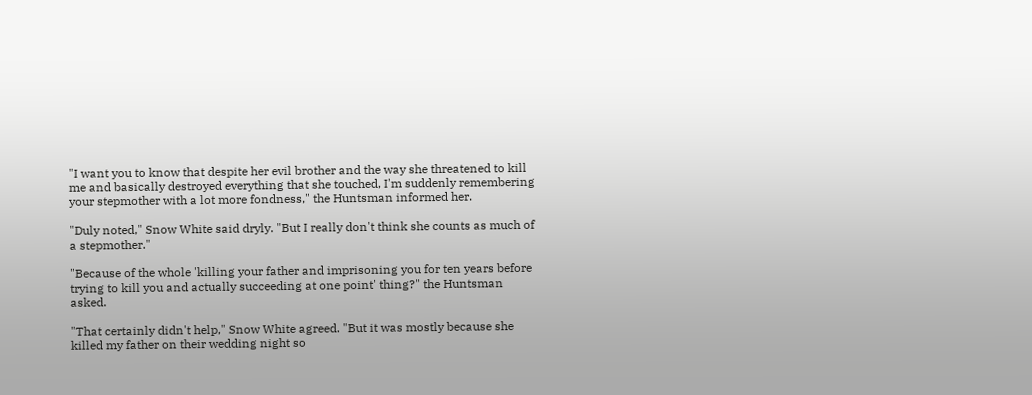"I want you to know that despite her evil brother and the way she threatened to kill me and basically destroyed everything that she touched, I'm suddenly remembering your stepmother with a lot more fondness," the Huntsman informed her.

"Duly noted," Snow White said dryly. "But I really don't think she counts as much of a stepmother."

"Because of the whole 'killing your father and imprisoning you for ten years before trying to kill you and actually succeeding at one point' thing?" the Huntsman asked.

"That certainly didn't help," Snow White agreed. "But it was mostly because she killed my father on their wedding night so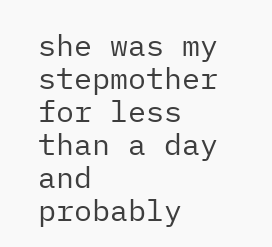she was my stepmother for less than a day and probably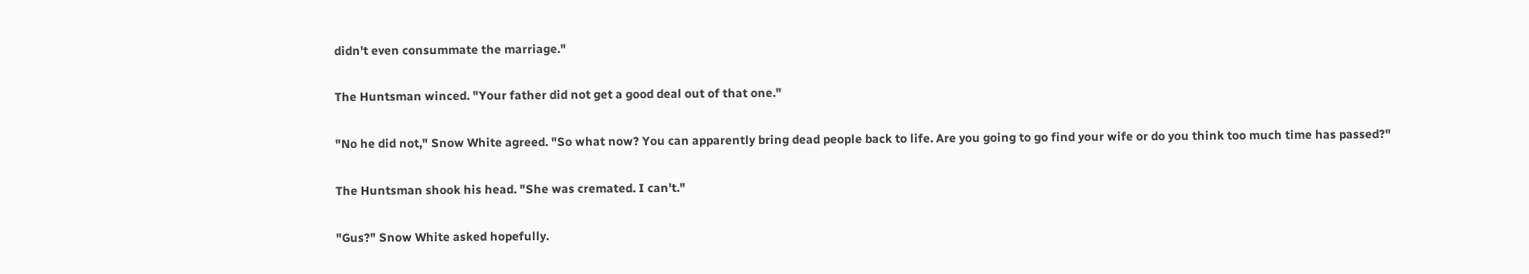didn't even consummate the marriage."

The Huntsman winced. "Your father did not get a good deal out of that one."

"No he did not," Snow White agreed. "So what now? You can apparently bring dead people back to life. Are you going to go find your wife or do you think too much time has passed?"

The Huntsman shook his head. "She was cremated. I can't."

"Gus?" Snow White asked hopefully.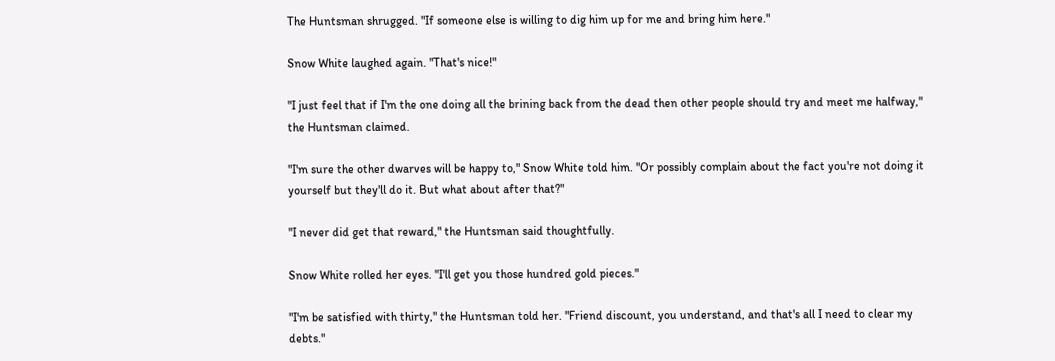The Huntsman shrugged. "If someone else is willing to dig him up for me and bring him here."

Snow White laughed again. "That's nice!"

"I just feel that if I'm the one doing all the brining back from the dead then other people should try and meet me halfway," the Huntsman claimed.

"I'm sure the other dwarves will be happy to," Snow White told him. "Or possibly complain about the fact you're not doing it yourself but they'll do it. But what about after that?"

"I never did get that reward," the Huntsman said thoughtfully.

Snow White rolled her eyes. "I'll get you those hundred gold pieces."

"I'm be satisfied with thirty," the Huntsman told her. "Friend discount, you understand, and that's all I need to clear my debts."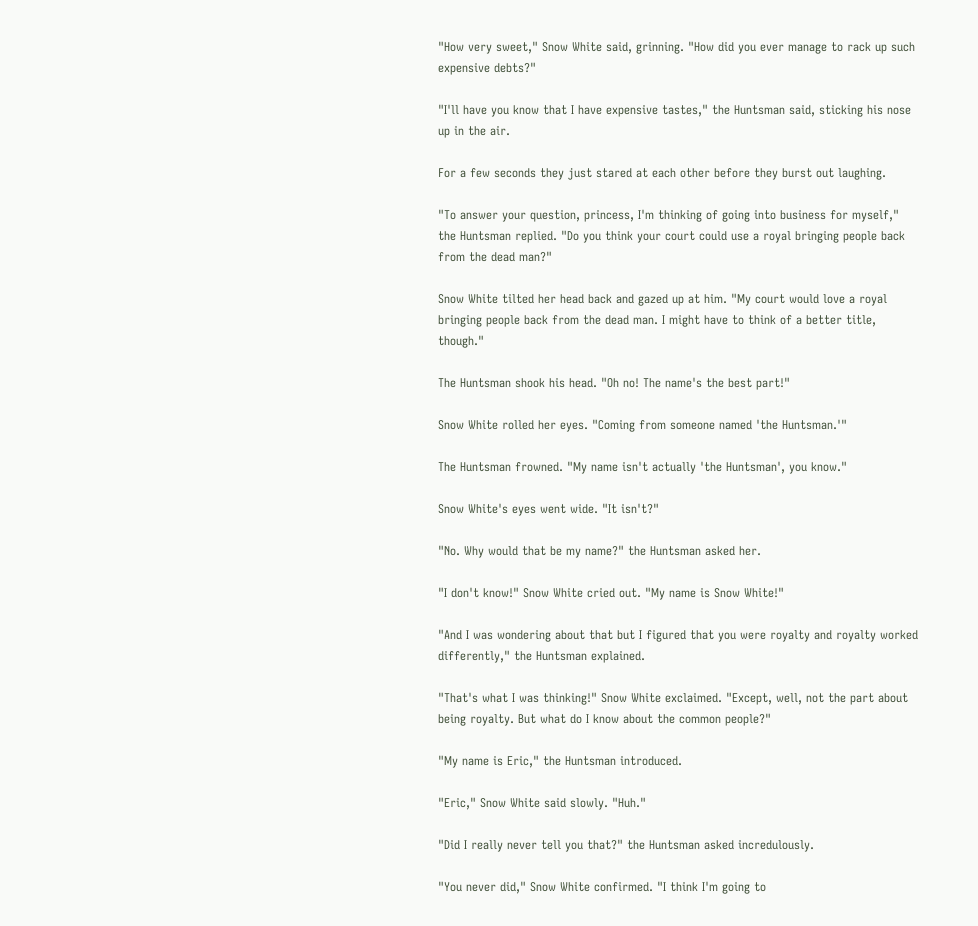"How very sweet," Snow White said, grinning. "How did you ever manage to rack up such expensive debts?"

"I'll have you know that I have expensive tastes," the Huntsman said, sticking his nose up in the air.

For a few seconds they just stared at each other before they burst out laughing.

"To answer your question, princess, I'm thinking of going into business for myself," the Huntsman replied. "Do you think your court could use a royal bringing people back from the dead man?"

Snow White tilted her head back and gazed up at him. "My court would love a royal bringing people back from the dead man. I might have to think of a better title, though."

The Huntsman shook his head. "Oh no! The name's the best part!"

Snow White rolled her eyes. "Coming from someone named 'the Huntsman.'"

The Huntsman frowned. "My name isn't actually 'the Huntsman', you know."

Snow White's eyes went wide. "It isn't?"

"No. Why would that be my name?" the Huntsman asked her.

"I don't know!" Snow White cried out. "My name is Snow White!"

"And I was wondering about that but I figured that you were royalty and royalty worked differently," the Huntsman explained.

"That's what I was thinking!" Snow White exclaimed. "Except, well, not the part about being royalty. But what do I know about the common people?"

"My name is Eric," the Huntsman introduced.

"Eric," Snow White said slowly. "Huh."

"Did I really never tell you that?" the Huntsman asked incredulously.

"You never did," Snow White confirmed. "I think I'm going to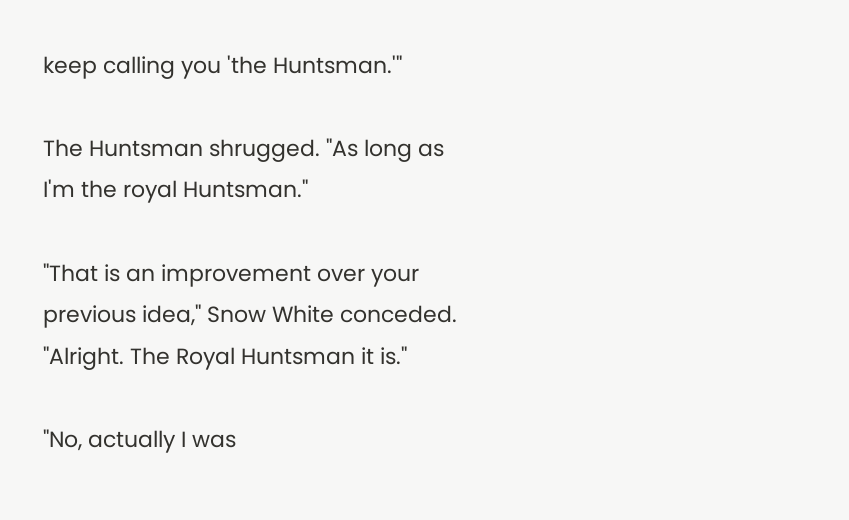keep calling you 'the Huntsman.'"

The Huntsman shrugged. "As long as I'm the royal Huntsman."

"That is an improvement over your previous idea," Snow White conceded. "Alright. The Royal Huntsman it is."

"No, actually I was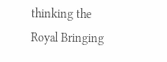thinking the Royal Bringing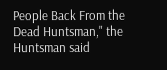People Back From the Dead Huntsman," the Huntsman said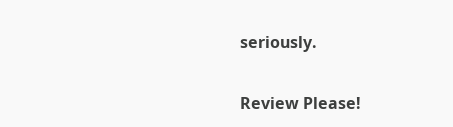seriously.

Review Please!